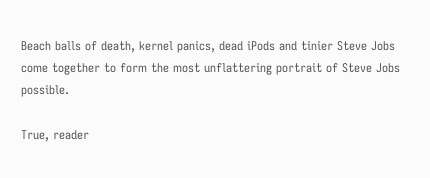Beach balls of death, kernel panics, dead iPods and tinier Steve Jobs come together to form the most unflattering portrait of Steve Jobs possible.

True, reader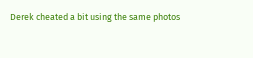Derek cheated a bit using the same photos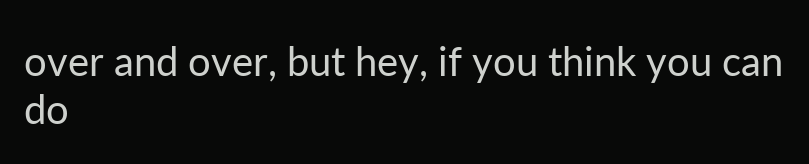over and over, but hey, if you think you can do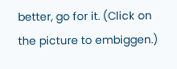better, go for it. (Click on the picture to embiggen.)